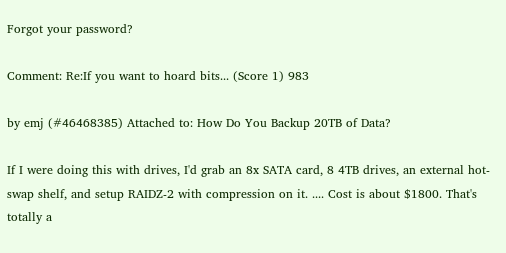Forgot your password?

Comment: Re:If you want to hoard bits... (Score 1) 983

by emj (#46468385) Attached to: How Do You Backup 20TB of Data?

If I were doing this with drives, I'd grab an 8x SATA card, 8 4TB drives, an external hot-swap shelf, and setup RAIDZ-2 with compression on it. .... Cost is about $1800. That's totally a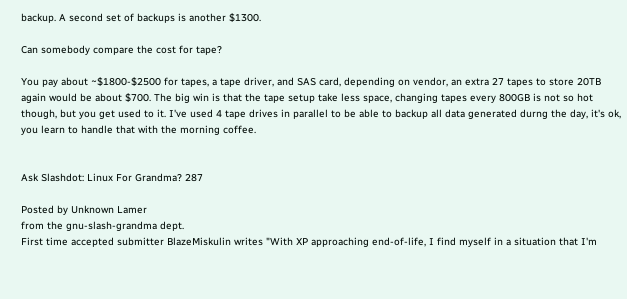backup. A second set of backups is another $1300.

Can somebody compare the cost for tape?

You pay about ~$1800-$2500 for tapes, a tape driver, and SAS card, depending on vendor, an extra 27 tapes to store 20TB again would be about $700. The big win is that the tape setup take less space, changing tapes every 800GB is not so hot though, but you get used to it. I've used 4 tape drives in parallel to be able to backup all data generated durng the day, it's ok, you learn to handle that with the morning coffee.


Ask Slashdot: Linux For Grandma? 287

Posted by Unknown Lamer
from the gnu-slash-grandma dept.
First time accepted submitter BlazeMiskulin writes "With XP approaching end-of-life, I find myself in a situation that I'm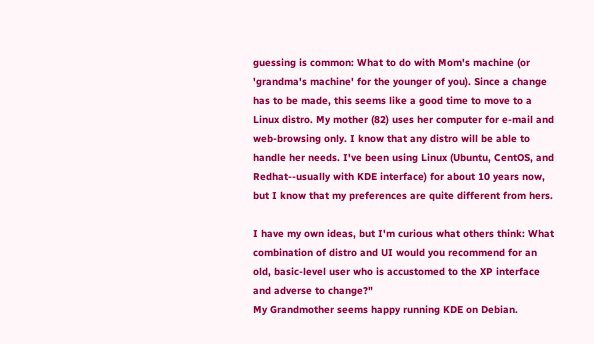guessing is common: What to do with Mom's machine (or 'grandma's machine' for the younger of you). Since a change has to be made, this seems like a good time to move to a Linux distro. My mother (82) uses her computer for e-mail and web-browsing only. I know that any distro will be able to handle her needs. I've been using Linux (Ubuntu, CentOS, and Redhat--usually with KDE interface) for about 10 years now, but I know that my preferences are quite different from hers.

I have my own ideas, but I'm curious what others think: What combination of distro and UI would you recommend for an old, basic-level user who is accustomed to the XP interface and adverse to change?"
My Grandmother seems happy running KDE on Debian.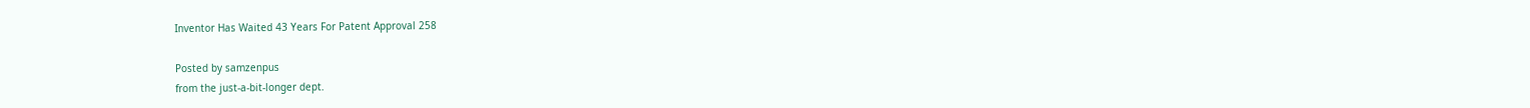Inventor Has Waited 43 Years For Patent Approval 258

Posted by samzenpus
from the just-a-bit-longer dept.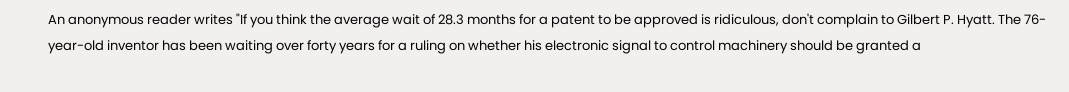An anonymous reader writes "If you think the average wait of 28.3 months for a patent to be approved is ridiculous, don't complain to Gilbert P. Hyatt. The 76-year-old inventor has been waiting over forty years for a ruling on whether his electronic signal to control machinery should be granted a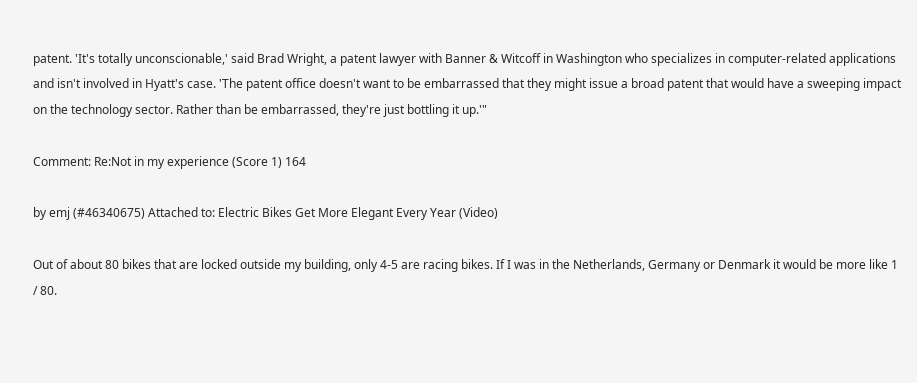patent. 'It's totally unconscionable,' said Brad Wright, a patent lawyer with Banner & Witcoff in Washington who specializes in computer-related applications and isn't involved in Hyatt's case. 'The patent office doesn't want to be embarrassed that they might issue a broad patent that would have a sweeping impact on the technology sector. Rather than be embarrassed, they're just bottling it up.'"

Comment: Re:Not in my experience (Score 1) 164

by emj (#46340675) Attached to: Electric Bikes Get More Elegant Every Year (Video)

Out of about 80 bikes that are locked outside my building, only 4-5 are racing bikes. If I was in the Netherlands, Germany or Denmark it would be more like 1 / 80.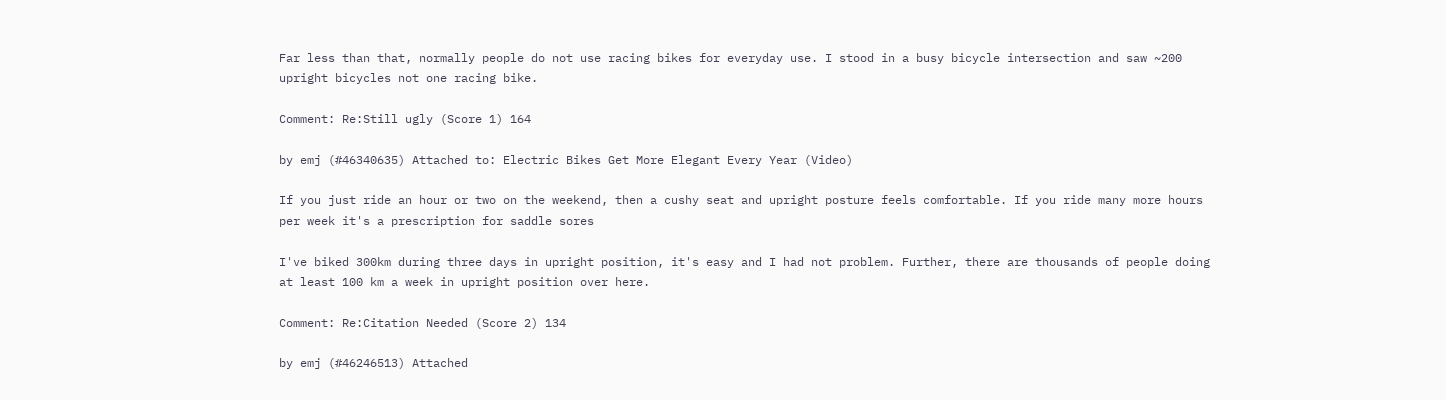Far less than that, normally people do not use racing bikes for everyday use. I stood in a busy bicycle intersection and saw ~200 upright bicycles not one racing bike.

Comment: Re:Still ugly (Score 1) 164

by emj (#46340635) Attached to: Electric Bikes Get More Elegant Every Year (Video)

If you just ride an hour or two on the weekend, then a cushy seat and upright posture feels comfortable. If you ride many more hours per week it's a prescription for saddle sores

I've biked 300km during three days in upright position, it's easy and I had not problem. Further, there are thousands of people doing at least 100 km a week in upright position over here.

Comment: Re:Citation Needed (Score 2) 134

by emj (#46246513) Attached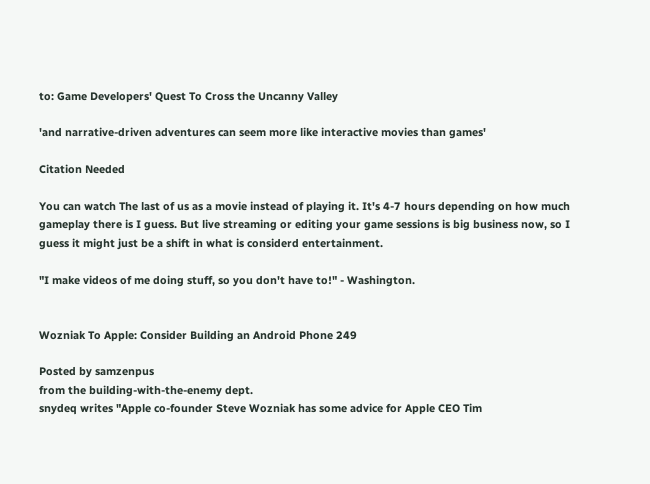to: Game Developers' Quest To Cross the Uncanny Valley

'and narrative-driven adventures can seem more like interactive movies than games'

Citation Needed

You can watch The last of us as a movie instead of playing it. It's 4-7 hours depending on how much gameplay there is I guess. But live streaming or editing your game sessions is big business now, so I guess it might just be a shift in what is considerd entertainment.

"I make videos of me doing stuff, so you don't have to!" - Washington.


Wozniak To Apple: Consider Building an Android Phone 249

Posted by samzenpus
from the building-with-the-enemy dept.
snydeq writes "Apple co-founder Steve Wozniak has some advice for Apple CEO Tim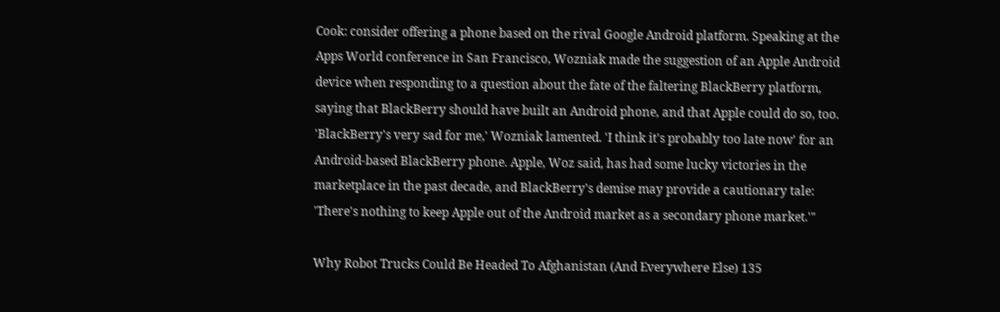Cook: consider offering a phone based on the rival Google Android platform. Speaking at the Apps World conference in San Francisco, Wozniak made the suggestion of an Apple Android device when responding to a question about the fate of the faltering BlackBerry platform, saying that BlackBerry should have built an Android phone, and that Apple could do so, too. 'BlackBerry's very sad for me,' Wozniak lamented. 'I think it's probably too late now' for an Android-based BlackBerry phone. Apple, Woz said, has had some lucky victories in the marketplace in the past decade, and BlackBerry's demise may provide a cautionary tale: 'There's nothing to keep Apple out of the Android market as a secondary phone market.'"

Why Robot Trucks Could Be Headed To Afghanistan (And Everywhere Else) 135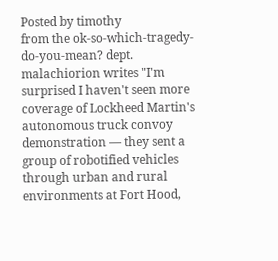Posted by timothy
from the ok-so-which-tragedy-do-you-mean? dept.
malachiorion writes "I'm surprised I haven't seen more coverage of Lockheed Martin's autonomous truck convoy demonstration — they sent a group of robotified vehicles through urban and rural environments at Fort Hood,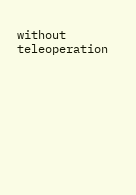without teleoperation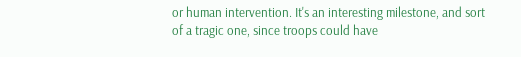or human intervention. It's an interesting milestone, and sort of a tragic one, since troops could have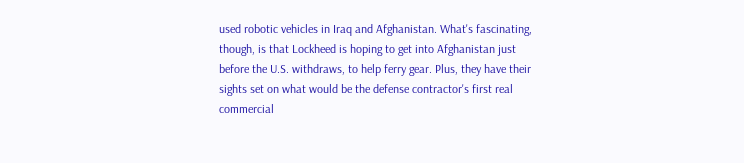used robotic vehicles in Iraq and Afghanistan. What's fascinating, though, is that Lockheed is hoping to get into Afghanistan just before the U.S. withdraws, to help ferry gear. Plus, they have their sights set on what would be the defense contractor's first real commercial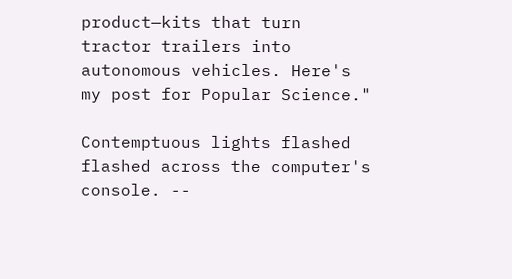product—kits that turn tractor trailers into autonomous vehicles. Here's my post for Popular Science."

Contemptuous lights flashed flashed across the computer's console. --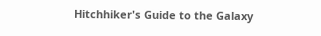Hitchhiker's Guide to the Galaxy